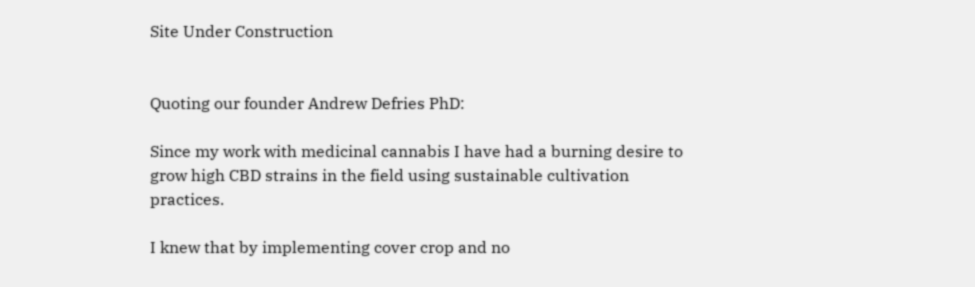Site Under Construction


Quoting our founder Andrew Defries PhD:

Since my work with medicinal cannabis I have had a burning desire to grow high CBD strains in the field using sustainable cultivation practices.

I knew that by implementing cover crop and no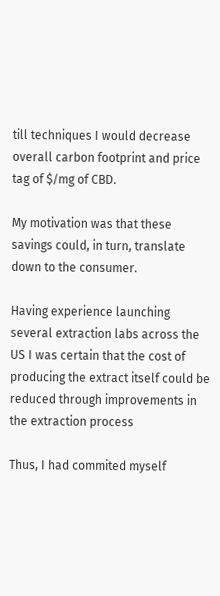till techniques I would decrease overall carbon footprint and price tag of $/mg of CBD.

My motivation was that these savings could, in turn, translate down to the consumer.

Having experience launching several extraction labs across the US I was certain that the cost of producing the extract itself could be reduced through improvements in the extraction process

Thus, I had commited myself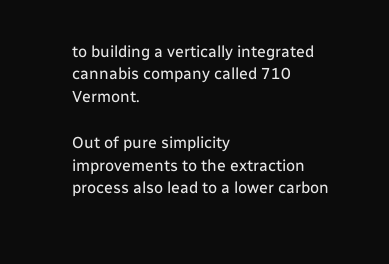to building a vertically integrated cannabis company called 710 Vermont.

Out of pure simplicity improvements to the extraction process also lead to a lower carbon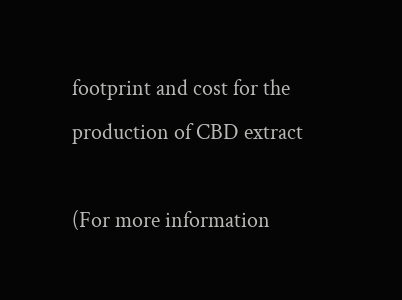footprint and cost for the production of CBD extract

(For more information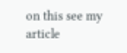on this see my article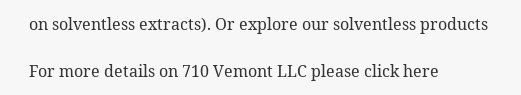on solventless extracts). Or explore our solventless products

For more details on 710 Vemont LLC please click here